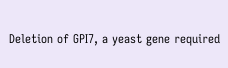Deletion of GPI7, a yeast gene required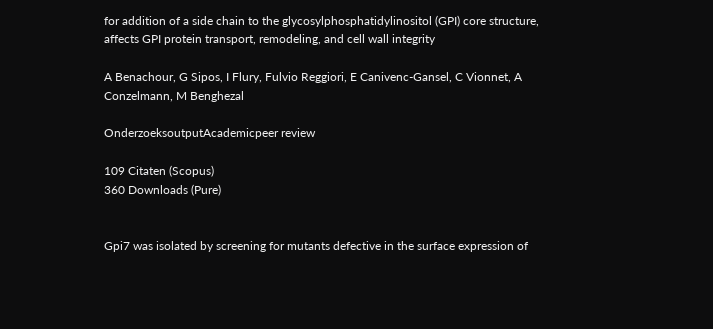for addition of a side chain to the glycosylphosphatidylinositol (GPI) core structure, affects GPI protein transport, remodeling, and cell wall integrity

A Benachour, G Sipos, I Flury, Fulvio Reggiori, E Canivenc-Gansel, C Vionnet, A Conzelmann, M Benghezal

OnderzoeksoutputAcademicpeer review

109 Citaten (Scopus)
360 Downloads (Pure)


Gpi7 was isolated by screening for mutants defective in the surface expression of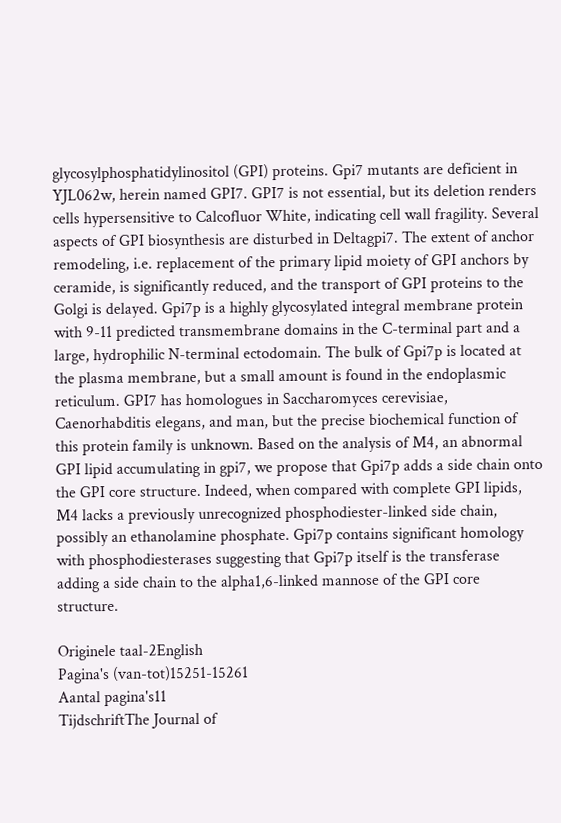glycosylphosphatidylinositol (GPI) proteins. Gpi7 mutants are deficient in YJL062w, herein named GPI7. GPI7 is not essential, but its deletion renders cells hypersensitive to Calcofluor White, indicating cell wall fragility. Several aspects of GPI biosynthesis are disturbed in Deltagpi7. The extent of anchor remodeling, i.e. replacement of the primary lipid moiety of GPI anchors by ceramide, is significantly reduced, and the transport of GPI proteins to the Golgi is delayed. Gpi7p is a highly glycosylated integral membrane protein with 9-11 predicted transmembrane domains in the C-terminal part and a large, hydrophilic N-terminal ectodomain. The bulk of Gpi7p is located at the plasma membrane, but a small amount is found in the endoplasmic reticulum. GPI7 has homologues in Saccharomyces cerevisiae, Caenorhabditis elegans, and man, but the precise biochemical function of this protein family is unknown. Based on the analysis of M4, an abnormal GPI lipid accumulating in gpi7, we propose that Gpi7p adds a side chain onto the GPI core structure. Indeed, when compared with complete GPI lipids, M4 lacks a previously unrecognized phosphodiester-linked side chain, possibly an ethanolamine phosphate. Gpi7p contains significant homology with phosphodiesterases suggesting that Gpi7p itself is the transferase adding a side chain to the alpha1,6-linked mannose of the GPI core structure.

Originele taal-2English
Pagina's (van-tot)15251-15261
Aantal pagina's11
TijdschriftThe Journal of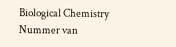Biological Chemistry
Nummer van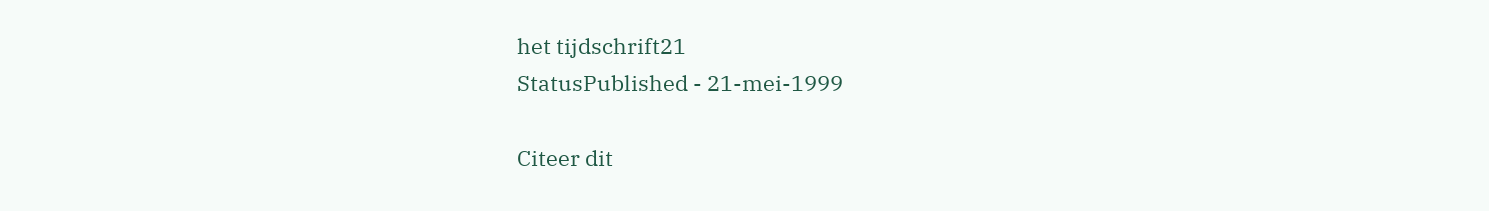het tijdschrift21
StatusPublished - 21-mei-1999

Citeer dit